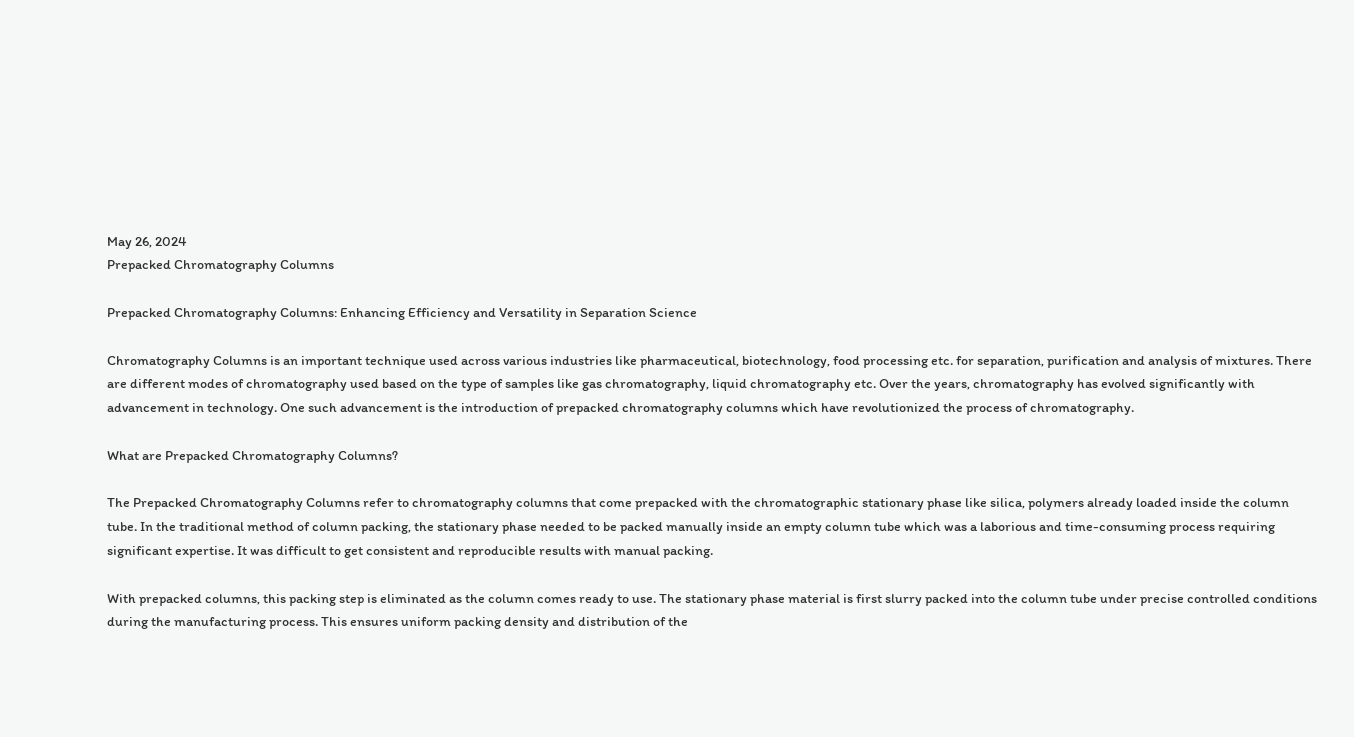May 26, 2024
Prepacked Chromatography Columns

Prepacked Chromatography Columns: Enhancing Efficiency and Versatility in Separation Science

Chromatography Columns is an important technique used across various industries like pharmaceutical, biotechnology, food processing etc. for separation, purification and analysis of mixtures. There are different modes of chromatography used based on the type of samples like gas chromatography, liquid chromatography etc. Over the years, chromatography has evolved significantly with advancement in technology. One such advancement is the introduction of prepacked chromatography columns which have revolutionized the process of chromatography.

What are Prepacked Chromatography Columns?

The Prepacked Chromatography Columns refer to chromatography columns that come prepacked with the chromatographic stationary phase like silica, polymers already loaded inside the column tube. In the traditional method of column packing, the stationary phase needed to be packed manually inside an empty column tube which was a laborious and time-consuming process requiring significant expertise. It was difficult to get consistent and reproducible results with manual packing.

With prepacked columns, this packing step is eliminated as the column comes ready to use. The stationary phase material is first slurry packed into the column tube under precise controlled conditions during the manufacturing process. This ensures uniform packing density and distribution of the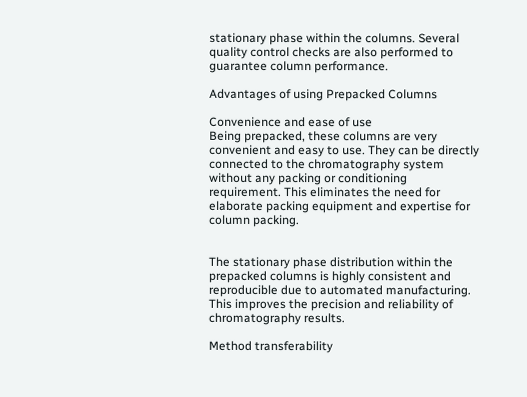stationary phase within the columns. Several quality control checks are also performed to guarantee column performance.

Advantages of using Prepacked Columns

Convenience and ease of use
Being prepacked, these columns are very convenient and easy to use. They can be directly connected to the chromatography system without any packing or conditioning requirement. This eliminates the need for elaborate packing equipment and expertise for column packing.


The stationary phase distribution within the prepacked columns is highly consistent and reproducible due to automated manufacturing. This improves the precision and reliability of chromatography results.

Method transferability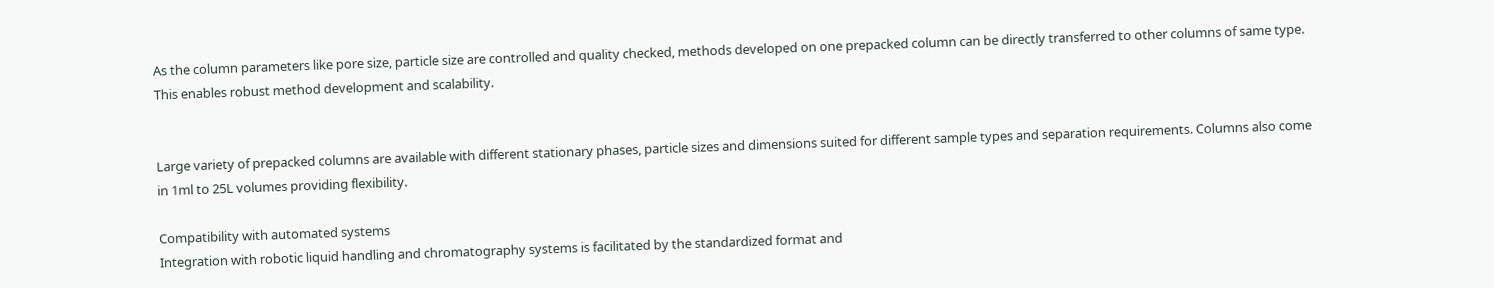As the column parameters like pore size, particle size are controlled and quality checked, methods developed on one prepacked column can be directly transferred to other columns of same type. This enables robust method development and scalability.


Large variety of prepacked columns are available with different stationary phases, particle sizes and dimensions suited for different sample types and separation requirements. Columns also come in 1ml to 25L volumes providing flexibility.

Compatibility with automated systems
Integration with robotic liquid handling and chromatography systems is facilitated by the standardized format and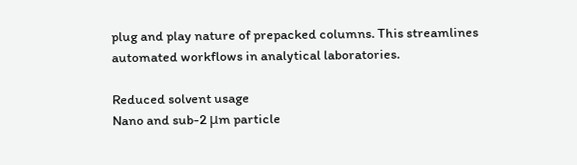plug and play nature of prepacked columns. This streamlines automated workflows in analytical laboratories.

Reduced solvent usage
Nano and sub-2 μm particle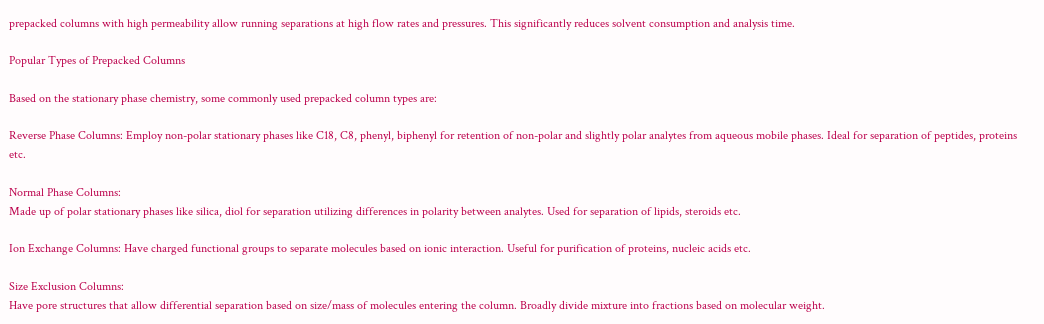prepacked columns with high permeability allow running separations at high flow rates and pressures. This significantly reduces solvent consumption and analysis time.

Popular Types of Prepacked Columns

Based on the stationary phase chemistry, some commonly used prepacked column types are:

Reverse Phase Columns: Employ non-polar stationary phases like C18, C8, phenyl, biphenyl for retention of non-polar and slightly polar analytes from aqueous mobile phases. Ideal for separation of peptides, proteins etc.

Normal Phase Columns:
Made up of polar stationary phases like silica, diol for separation utilizing differences in polarity between analytes. Used for separation of lipids, steroids etc.

Ion Exchange Columns: Have charged functional groups to separate molecules based on ionic interaction. Useful for purification of proteins, nucleic acids etc.

Size Exclusion Columns:
Have pore structures that allow differential separation based on size/mass of molecules entering the column. Broadly divide mixture into fractions based on molecular weight.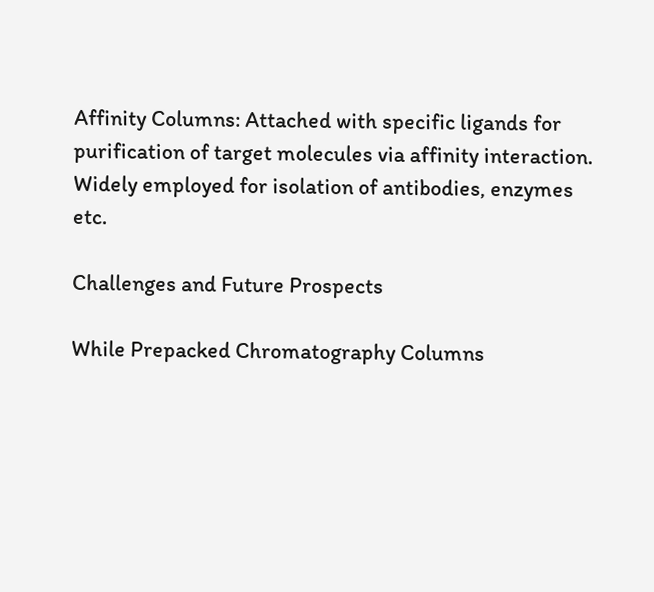Affinity Columns: Attached with specific ligands for purification of target molecules via affinity interaction. Widely employed for isolation of antibodies, enzymes etc.

Challenges and Future Prospects

While Prepacked Chromatography Columns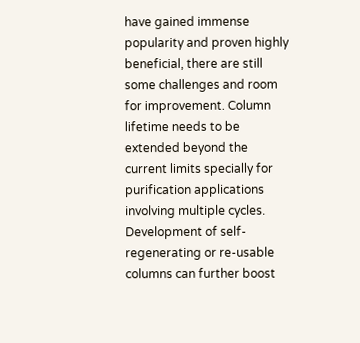have gained immense popularity and proven highly beneficial, there are still some challenges and room for improvement. Column lifetime needs to be extended beyond the current limits specially for purification applications involving multiple cycles. Development of self-regenerating or re-usable columns can further boost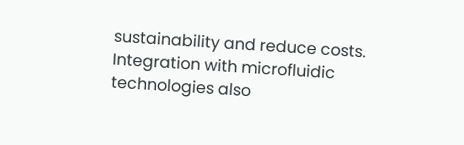sustainability and reduce costs. Integration with microfluidic technologies also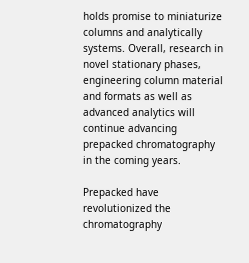holds promise to miniaturize columns and analytically systems. Overall, research in novel stationary phases, engineering column material and formats as well as advanced analytics will continue advancing prepacked chromatography in the coming years.

Prepacked have revolutionized the chromatography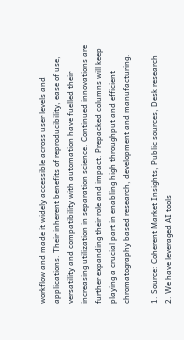workflow and made it widely accessible across user levels and applications. Their inherent benefits of reproducibility, ease of use, versatility and compatibility with automation have fuelled their increasing utilization in separation science. Continued innovations are further expanding their role and impact. Prepacked columns will keep playing a crucial part in enabling high throughput and efficient chromatography based research, development and manufacturing.

1. Source: Coherent Market Insights, Public sources, Desk research
2. We have leveraged AI tools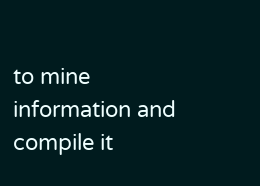to mine information and compile it